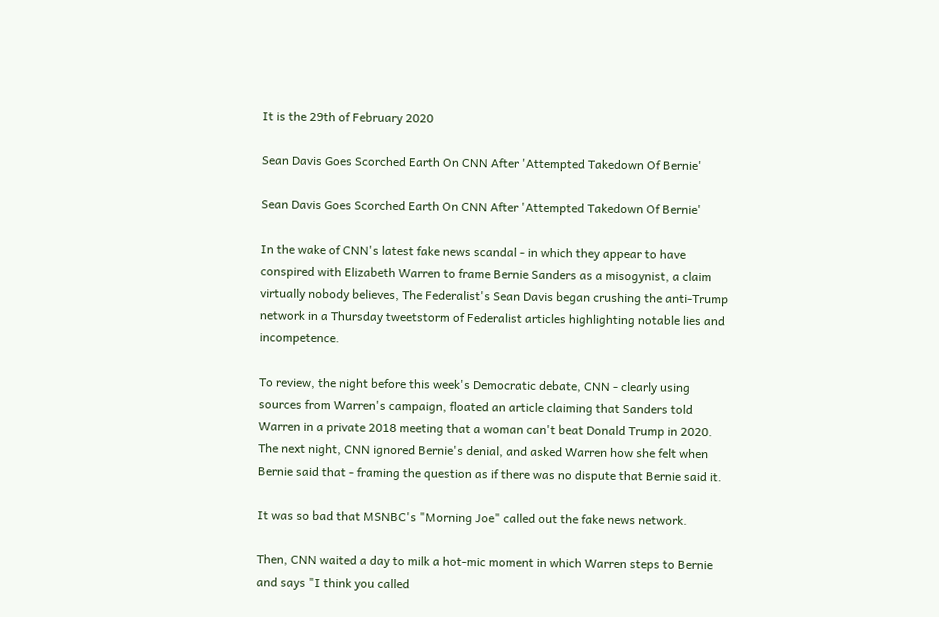It is the 29th of February 2020

Sean Davis Goes Scorched Earth On CNN After 'Attempted Takedown Of Bernie'

Sean Davis Goes Scorched Earth On CNN After 'Attempted Takedown Of Bernie'

In the wake of CNN's latest fake news scandal - in which they appear to have conspired with Elizabeth Warren to frame Bernie Sanders as a misogynist, a claim virtually nobody believes, The Federalist's Sean Davis began crushing the anti-Trump network in a Thursday tweetstorm of Federalist articles highlighting notable lies and incompetence.

To review, the night before this week's Democratic debate, CNN - clearly using sources from Warren's campaign, floated an article claiming that Sanders told Warren in a private 2018 meeting that a woman can't beat Donald Trump in 2020. The next night, CNN ignored Bernie's denial, and asked Warren how she felt when Bernie said that - framing the question as if there was no dispute that Bernie said it.

It was so bad that MSNBC's "Morning Joe" called out the fake news network.

Then, CNN waited a day to milk a hot-mic moment in which Warren steps to Bernie and says "I think you called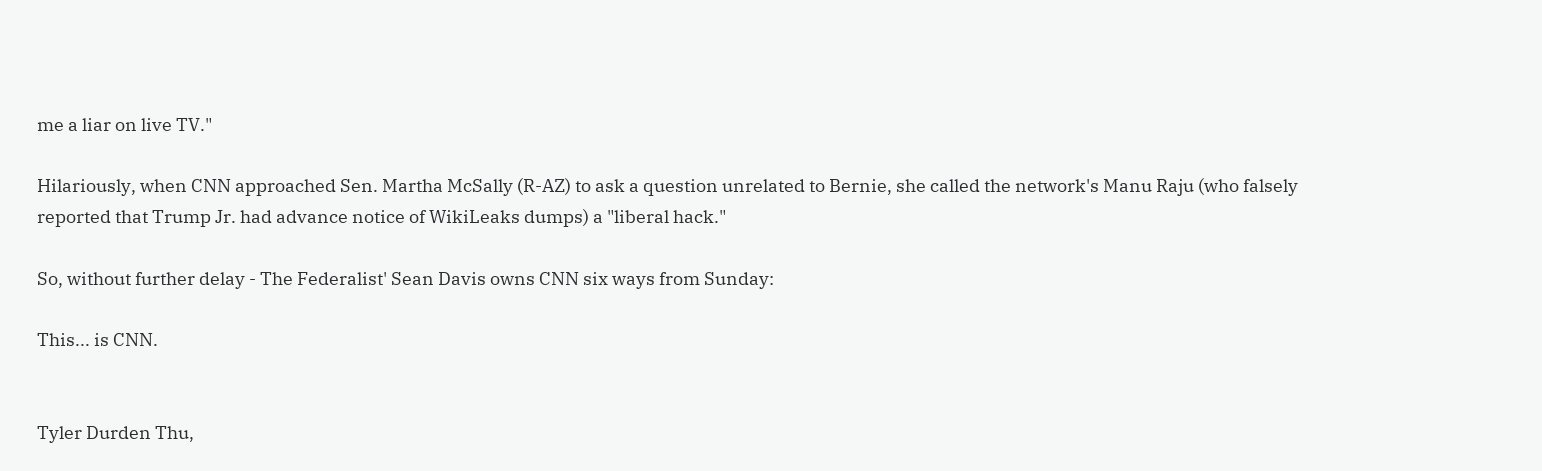me a liar on live TV."

Hilariously, when CNN approached Sen. Martha McSally (R-AZ) to ask a question unrelated to Bernie, she called the network's Manu Raju (who falsely reported that Trump Jr. had advance notice of WikiLeaks dumps) a "liberal hack."

So, without further delay - The Federalist' Sean Davis owns CNN six ways from Sunday:

This... is CNN.


Tyler Durden Thu,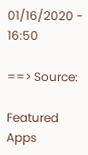01/16/2020 - 16:50

==> Source:

Featured Apps